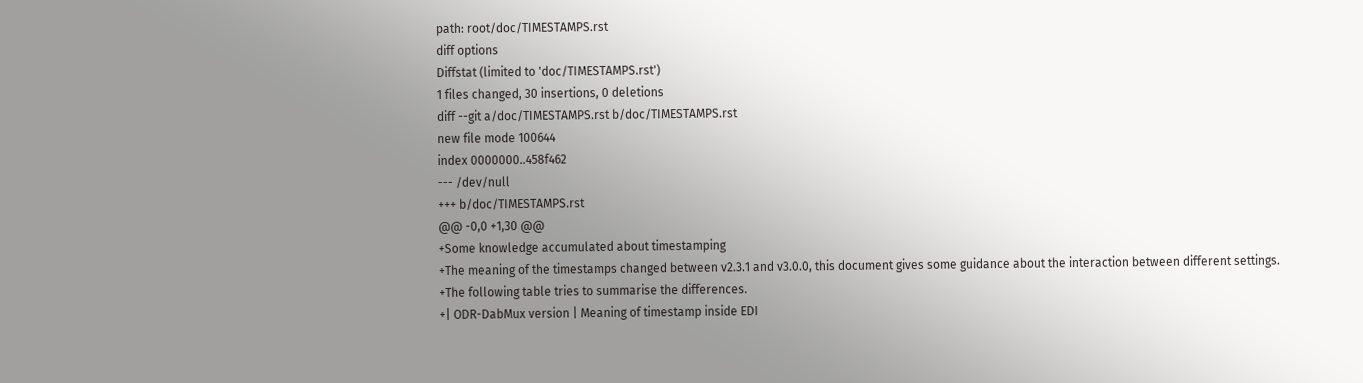path: root/doc/TIMESTAMPS.rst
diff options
Diffstat (limited to 'doc/TIMESTAMPS.rst')
1 files changed, 30 insertions, 0 deletions
diff --git a/doc/TIMESTAMPS.rst b/doc/TIMESTAMPS.rst
new file mode 100644
index 0000000..458f462
--- /dev/null
+++ b/doc/TIMESTAMPS.rst
@@ -0,0 +1,30 @@
+Some knowledge accumulated about timestamping
+The meaning of the timestamps changed between v2.3.1 and v3.0.0, this document gives some guidance about the interaction between different settings.
+The following table tries to summarise the differences.
+| ODR-DabMux version | Meaning of timestamp inside EDI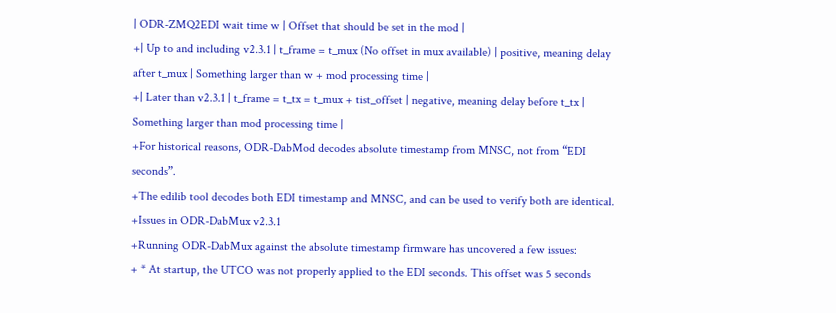| ODR-ZMQ2EDI wait time w | Offset that should be set in the mod |
+| Up to and including v2.3.1 | t_frame = t_mux (No offset in mux available) | positive, meaning delay after t_mux | Something larger than w + mod processing time |
+| Later than v2.3.1 | t_frame = t_tx = t_mux + tist_offset | negative, meaning delay before t_tx | Something larger than mod processing time |
+For historical reasons, ODR-DabMod decodes absolute timestamp from MNSC, not from “EDI seconds”.
+The edilib tool decodes both EDI timestamp and MNSC, and can be used to verify both are identical.
+Issues in ODR-DabMux v2.3.1
+Running ODR-DabMux against the absolute timestamp firmware has uncovered a few issues:
+ * At startup, the UTCO was not properly applied to the EDI seconds. This offset was 5 seconds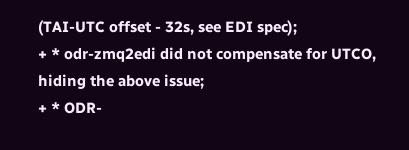(TAI-UTC offset - 32s, see EDI spec);
+ * odr-zmq2edi did not compensate for UTCO, hiding the above issue;
+ * ODR-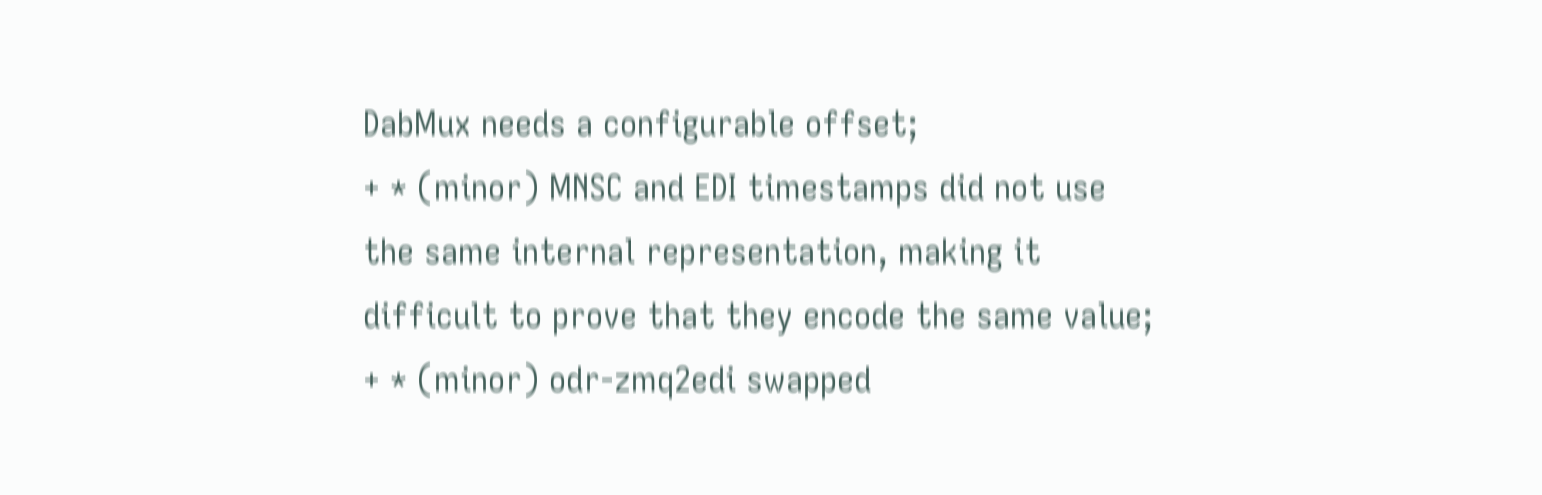DabMux needs a configurable offset;
+ * (minor) MNSC and EDI timestamps did not use the same internal representation, making it difficult to prove that they encode the same value;
+ * (minor) odr-zmq2edi swapped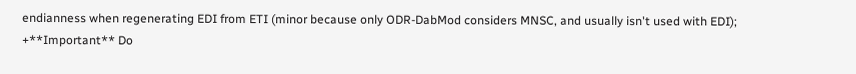endianness when regenerating EDI from ETI (minor because only ODR-DabMod considers MNSC, and usually isn't used with EDI);
+**Important** Do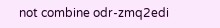not combine odr-zmq2edi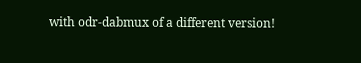with odr-dabmux of a different version!